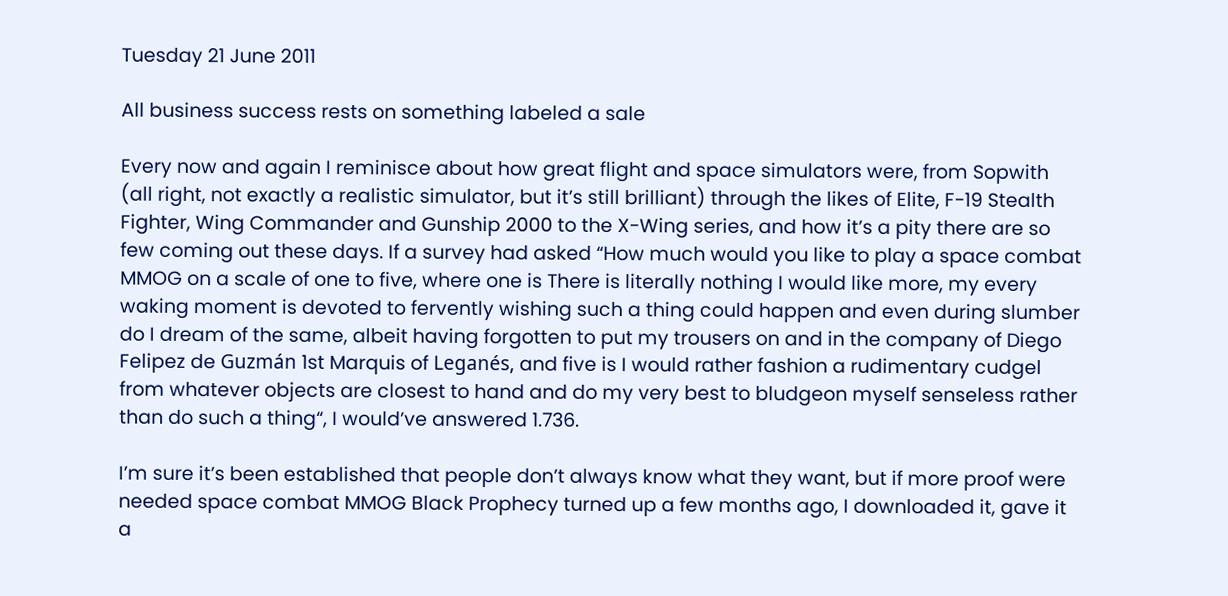Tuesday 21 June 2011

All business success rests on something labeled a sale

Every now and again I reminisce about how great flight and space simulators were, from Sopwith (all right, not exactly a realistic simulator, but it’s still brilliant) through the likes of Elite, F-19 Stealth Fighter, Wing Commander and Gunship 2000 to the X-Wing series, and how it’s a pity there are so few coming out these days. If a survey had asked “How much would you like to play a space combat MMOG on a scale of one to five, where one is There is literally nothing I would like more, my every waking moment is devoted to fervently wishing such a thing could happen and even during slumber do I dream of the same, albeit having forgotten to put my trousers on and in the company of Diego Felipez de Guzmán 1st Marquis of Leganés, and five is I would rather fashion a rudimentary cudgel from whatever objects are closest to hand and do my very best to bludgeon myself senseless rather than do such a thing“, I would’ve answered 1.736.

I’m sure it’s been established that people don’t always know what they want, but if more proof were needed space combat MMOG Black Prophecy turned up a few months ago, I downloaded it, gave it a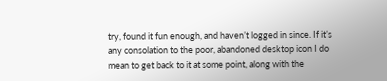try, found it fun enough, and haven’t logged in since. If it’s any consolation to the poor, abandoned desktop icon I do mean to get back to it at some point, along with the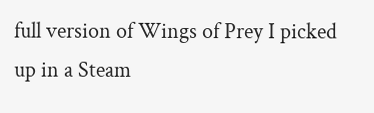full version of Wings of Prey I picked up in a Steam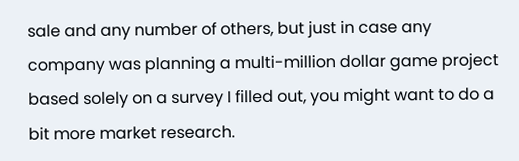sale and any number of others, but just in case any company was planning a multi-million dollar game project based solely on a survey I filled out, you might want to do a bit more market research.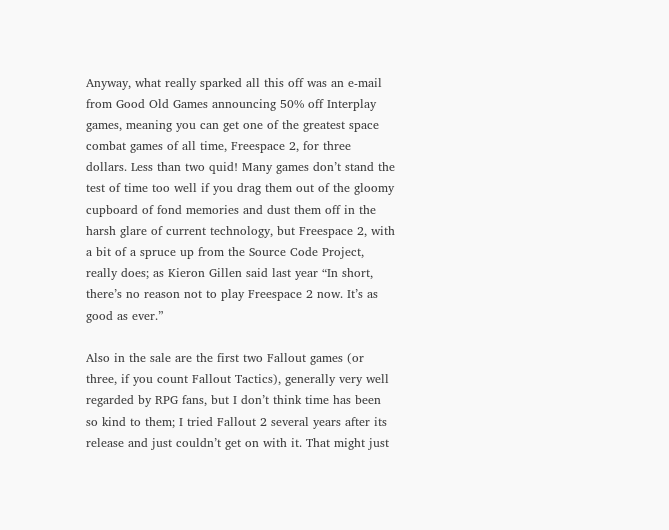Anyway, what really sparked all this off was an e-mail from Good Old Games announcing 50% off Interplay games, meaning you can get one of the greatest space combat games of all time, Freespace 2, for three dollars. Less than two quid! Many games don’t stand the test of time too well if you drag them out of the gloomy cupboard of fond memories and dust them off in the harsh glare of current technology, but Freespace 2, with a bit of a spruce up from the Source Code Project, really does; as Kieron Gillen said last year “In short, there’s no reason not to play Freespace 2 now. It’s as good as ever.”

Also in the sale are the first two Fallout games (or three, if you count Fallout Tactics), generally very well regarded by RPG fans, but I don’t think time has been so kind to them; I tried Fallout 2 several years after its release and just couldn’t get on with it. That might just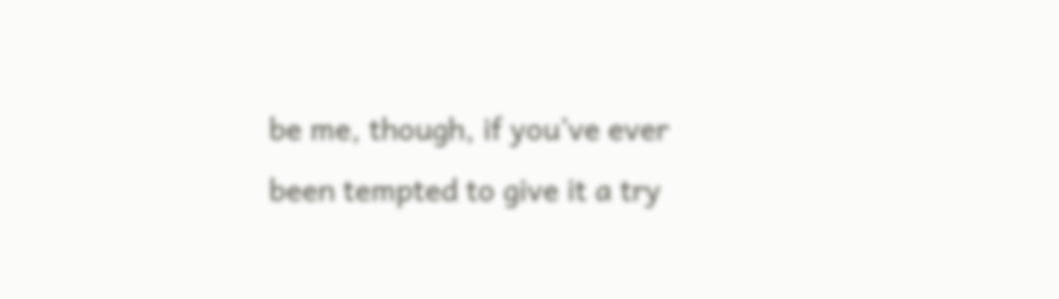be me, though, if you’ve ever been tempted to give it a try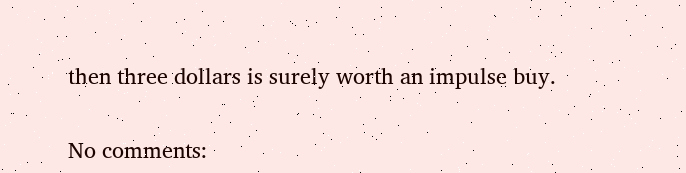then three dollars is surely worth an impulse buy.

No comments: